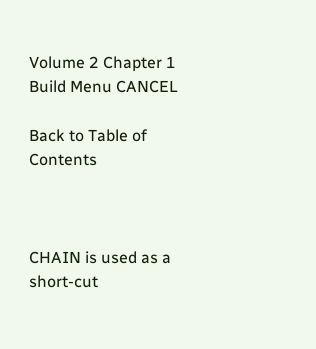Volume 2 Chapter 1 Build Menu CANCEL

Back to Table of Contents



CHAIN is used as a short-cut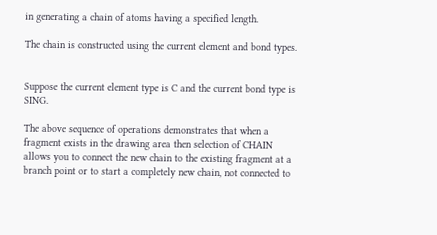in generating a chain of atoms having a specified length.

The chain is constructed using the current element and bond types.


Suppose the current element type is C and the current bond type is SING.

The above sequence of operations demonstrates that when a fragment exists in the drawing area then selection of CHAIN allows you to connect the new chain to the existing fragment at a branch point or to start a completely new chain, not connected to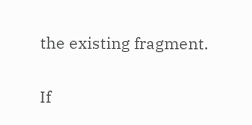the existing fragment.

If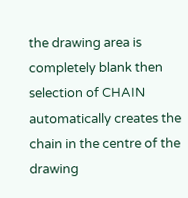the drawing area is completely blank then selection of CHAIN automatically creates the chain in the centre of the drawing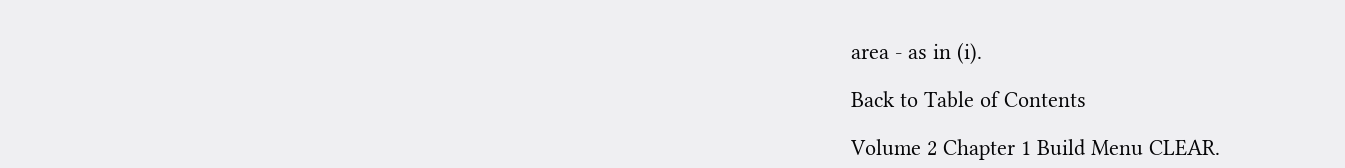area - as in (i).

Back to Table of Contents

Volume 2 Chapter 1 Build Menu CLEAR.